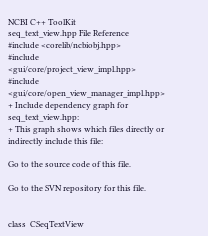NCBI C++ ToolKit
seq_text_view.hpp File Reference
#include <corelib/ncbiobj.hpp>
#include <gui/core/project_view_impl.hpp>
#include <gui/core/open_view_manager_impl.hpp>
+ Include dependency graph for seq_text_view.hpp:
+ This graph shows which files directly or indirectly include this file:

Go to the source code of this file.

Go to the SVN repository for this file.


class  CSeqTextView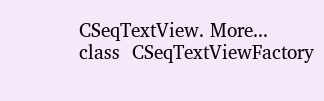CSeqTextView. More...
class  CSeqTextViewFactory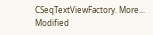CSeqTextViewFactory. More...
Modified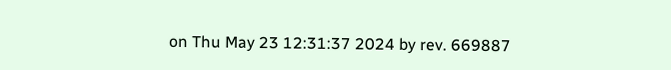on Thu May 23 12:31:37 2024 by rev. 669887